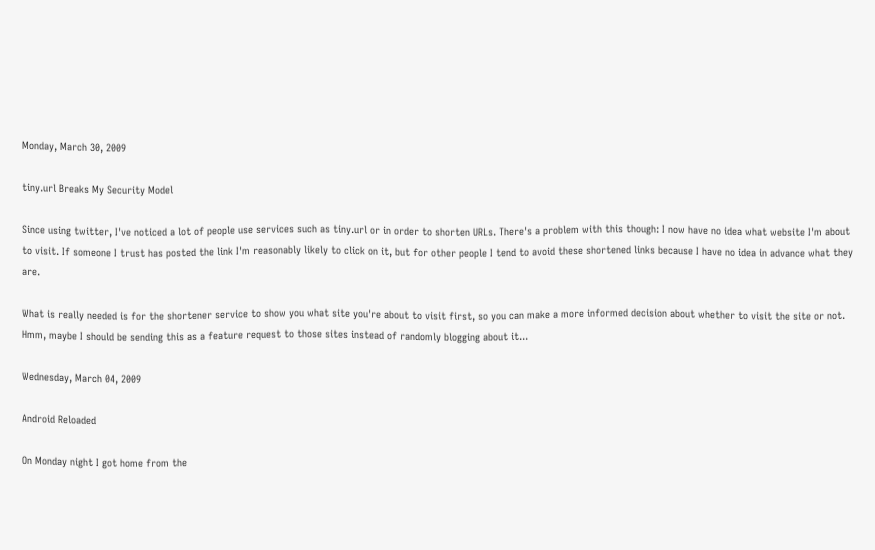Monday, March 30, 2009

tiny.url Breaks My Security Model

Since using twitter, I've noticed a lot of people use services such as tiny.url or in order to shorten URLs. There's a problem with this though: I now have no idea what website I'm about to visit. If someone I trust has posted the link I'm reasonably likely to click on it, but for other people I tend to avoid these shortened links because I have no idea in advance what they are.

What is really needed is for the shortener service to show you what site you're about to visit first, so you can make a more informed decision about whether to visit the site or not. Hmm, maybe I should be sending this as a feature request to those sites instead of randomly blogging about it...

Wednesday, March 04, 2009

Android Reloaded

On Monday night I got home from the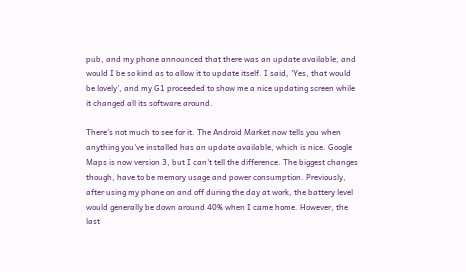pub, and my phone announced that there was an update available, and would I be so kind as to allow it to update itself. I said, 'Yes, that would be lovely', and my G1 proceeded to show me a nice updating screen while it changed all its software around.

There's not much to see for it. The Android Market now tells you when anything you've installed has an update available, which is nice. Google Maps is now version 3, but I can't tell the difference. The biggest changes though, have to be memory usage and power consumption. Previously, after using my phone on and off during the day at work, the battery level would generally be down around 40% when I came home. However, the last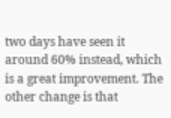two days have seen it around 60% instead, which is a great improvement. The other change is that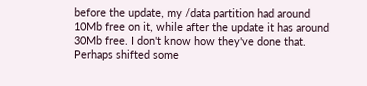before the update, my /data partition had around 10Mb free on it, while after the update it has around 30Mb free. I don't know how they've done that. Perhaps shifted some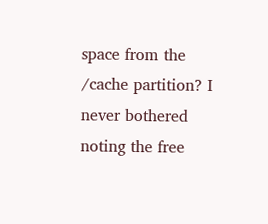space from the /cache partition? I never bothered noting the free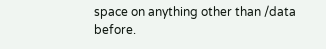space on anything other than /data before.